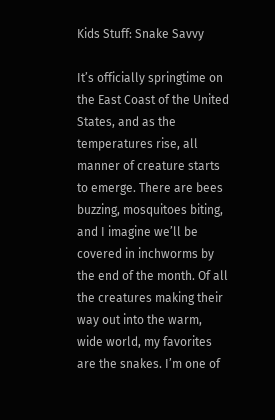Kids Stuff: Snake Savvy

It’s officially springtime on the East Coast of the United States, and as the temperatures rise, all manner of creature starts to emerge. There are bees buzzing, mosquitoes biting, and I imagine we’ll be covered in inchworms by the end of the month. Of all the creatures making their way out into the warm, wide world, my favorites are the snakes. I’m one of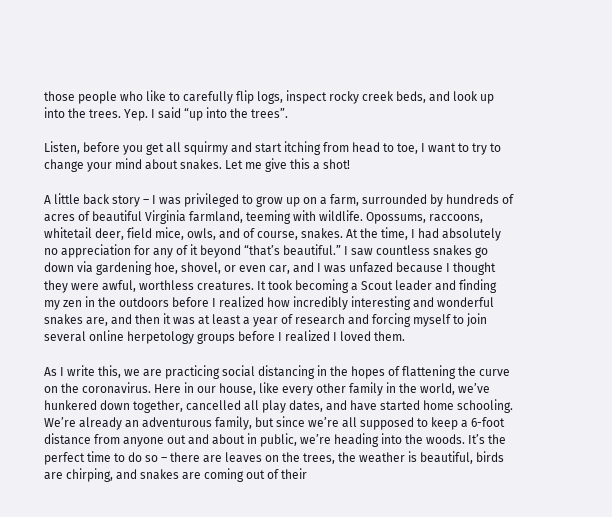those people who like to carefully flip logs, inspect rocky creek beds, and look up into the trees. Yep. I said “up into the trees”.

Listen, before you get all squirmy and start itching from head to toe, I want to try to change your mind about snakes. Let me give this a shot!

A little back story – I was privileged to grow up on a farm, surrounded by hundreds of acres of beautiful Virginia farmland, teeming with wildlife. Opossums, raccoons, whitetail deer, field mice, owls, and of course, snakes. At the time, I had absolutely no appreciation for any of it beyond “that’s beautiful.” I saw countless snakes go down via gardening hoe, shovel, or even car, and I was unfazed because I thought they were awful, worthless creatures. It took becoming a Scout leader and finding my zen in the outdoors before I realized how incredibly interesting and wonderful snakes are, and then it was at least a year of research and forcing myself to join several online herpetology groups before I realized I loved them.

As I write this, we are practicing social distancing in the hopes of flattening the curve on the coronavirus. Here in our house, like every other family in the world, we’ve hunkered down together, cancelled all play dates, and have started home schooling. We’re already an adventurous family, but since we’re all supposed to keep a 6-foot distance from anyone out and about in public, we’re heading into the woods. It’s the perfect time to do so – there are leaves on the trees, the weather is beautiful, birds are chirping, and snakes are coming out of their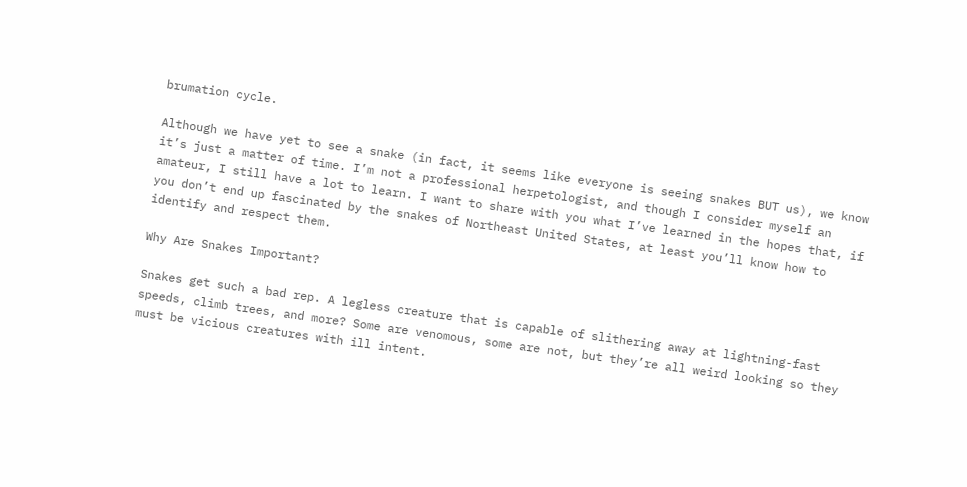brumation cycle.

Although we have yet to see a snake (in fact, it seems like everyone is seeing snakes BUT us), we know it’s just a matter of time. I’m not a professional herpetologist, and though I consider myself an amateur, I still have a lot to learn. I want to share with you what I’ve learned in the hopes that, if you don’t end up fascinated by the snakes of Northeast United States, at least you’ll know how to identify and respect them.

Why Are Snakes Important?

Snakes get such a bad rep. A legless creature that is capable of slithering away at lightning-fast speeds, climb trees, and more? Some are venomous, some are not, but they’re all weird looking so they must be vicious creatures with ill intent.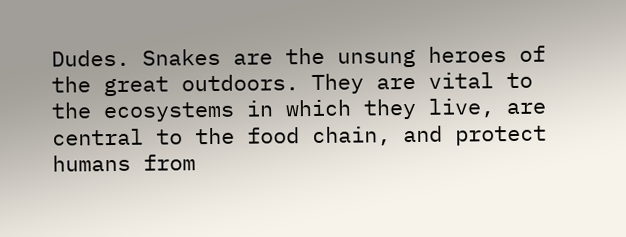Dudes. Snakes are the unsung heroes of the great outdoors. They are vital to the ecosystems in which they live, are central to the food chain, and protect humans from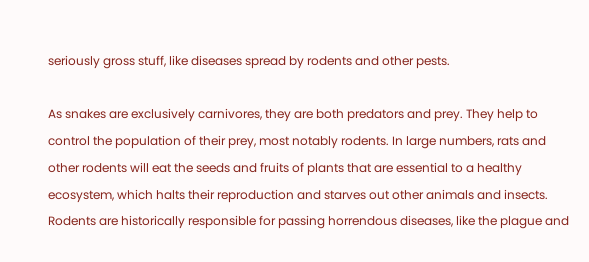seriously gross stuff, like diseases spread by rodents and other pests.

As snakes are exclusively carnivores, they are both predators and prey. They help to control the population of their prey, most notably rodents. In large numbers, rats and other rodents will eat the seeds and fruits of plants that are essential to a healthy ecosystem, which halts their reproduction and starves out other animals and insects. Rodents are historically responsible for passing horrendous diseases, like the plague and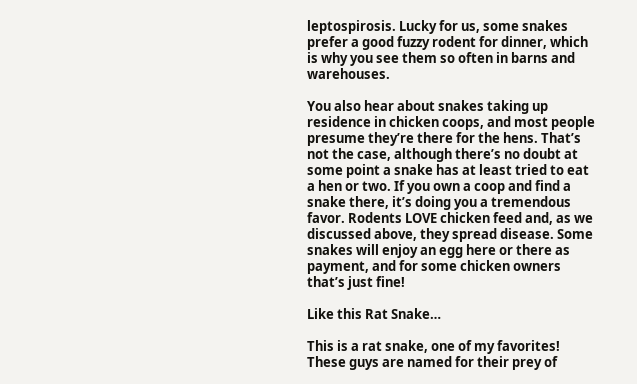leptospirosis. Lucky for us, some snakes prefer a good fuzzy rodent for dinner, which is why you see them so often in barns and warehouses.

You also hear about snakes taking up residence in chicken coops, and most people presume they’re there for the hens. That’s not the case, although there’s no doubt at some point a snake has at least tried to eat a hen or two. If you own a coop and find a snake there, it’s doing you a tremendous favor. Rodents LOVE chicken feed and, as we discussed above, they spread disease. Some snakes will enjoy an egg here or there as payment, and for some chicken owners that’s just fine!

Like this Rat Snake…

This is a rat snake, one of my favorites! These guys are named for their prey of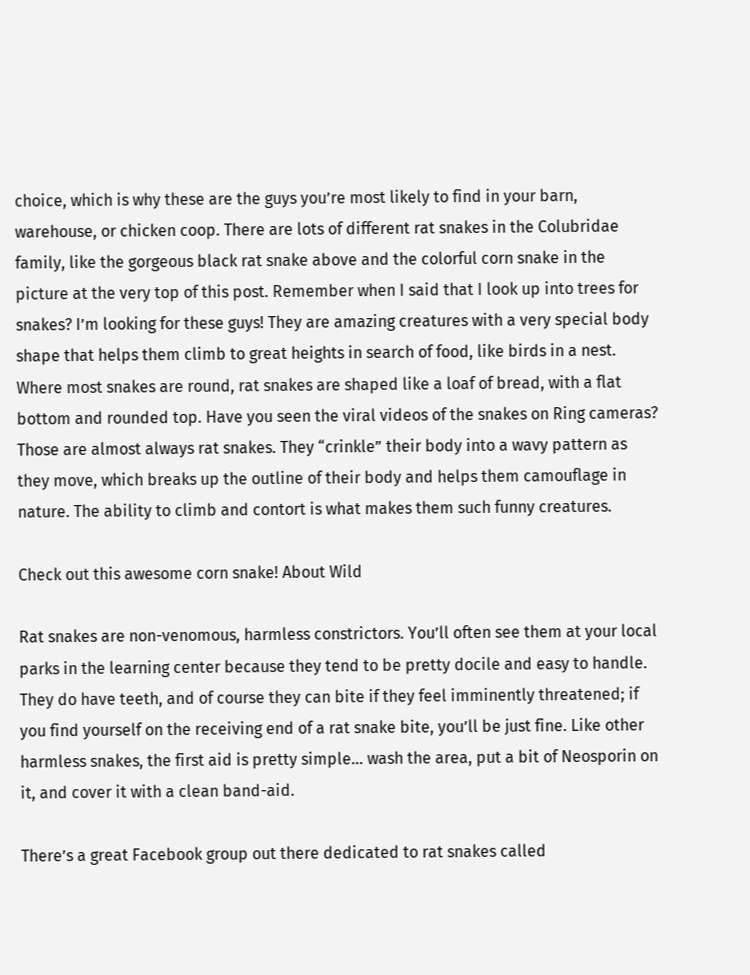choice, which is why these are the guys you’re most likely to find in your barn, warehouse, or chicken coop. There are lots of different rat snakes in the Colubridae family, like the gorgeous black rat snake above and the colorful corn snake in the picture at the very top of this post. Remember when I said that I look up into trees for snakes? I’m looking for these guys! They are amazing creatures with a very special body shape that helps them climb to great heights in search of food, like birds in a nest. Where most snakes are round, rat snakes are shaped like a loaf of bread, with a flat bottom and rounded top. Have you seen the viral videos of the snakes on Ring cameras? Those are almost always rat snakes. They “crinkle” their body into a wavy pattern as they move, which breaks up the outline of their body and helps them camouflage in nature. The ability to climb and contort is what makes them such funny creatures.

Check out this awesome corn snake! About Wild

Rat snakes are non-venomous, harmless constrictors. You’ll often see them at your local parks in the learning center because they tend to be pretty docile and easy to handle. They do have teeth, and of course they can bite if they feel imminently threatened; if you find yourself on the receiving end of a rat snake bite, you’ll be just fine. Like other harmless snakes, the first aid is pretty simple… wash the area, put a bit of Neosporin on it, and cover it with a clean band-aid.

There’s a great Facebook group out there dedicated to rat snakes called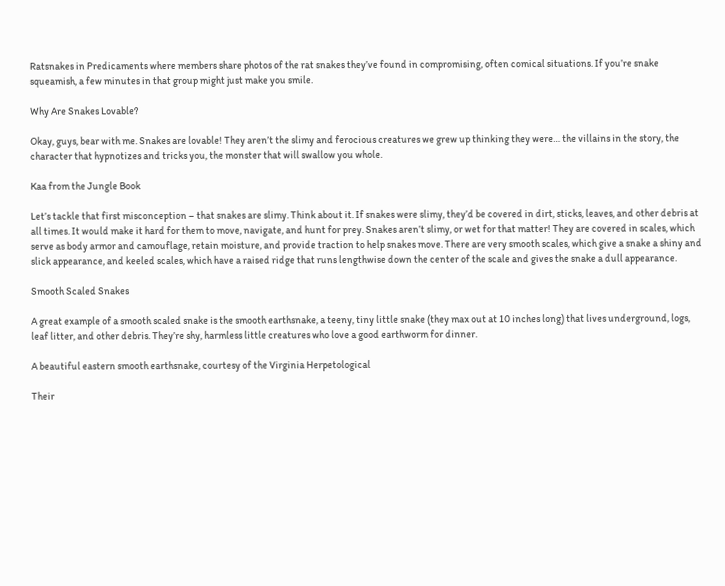Ratsnakes in Predicaments where members share photos of the rat snakes they’ve found in compromising, often comical situations. If you’re snake squeamish, a few minutes in that group might just make you smile.

Why Are Snakes Lovable?

Okay, guys, bear with me. Snakes are lovable! They aren’t the slimy and ferocious creatures we grew up thinking they were… the villains in the story, the character that hypnotizes and tricks you, the monster that will swallow you whole.

Kaa from the Jungle Book

Let’s tackle that first misconception – that snakes are slimy. Think about it. If snakes were slimy, they’d be covered in dirt, sticks, leaves, and other debris at all times. It would make it hard for them to move, navigate, and hunt for prey. Snakes aren’t slimy, or wet for that matter! They are covered in scales, which serve as body armor and camouflage, retain moisture, and provide traction to help snakes move. There are very smooth scales, which give a snake a shiny and slick appearance, and keeled scales, which have a raised ridge that runs lengthwise down the center of the scale and gives the snake a dull appearance.

Smooth Scaled Snakes

A great example of a smooth scaled snake is the smooth earthsnake, a teeny, tiny little snake (they max out at 10 inches long) that lives underground, logs, leaf litter, and other debris. They’re shy, harmless little creatures who love a good earthworm for dinner.

A beautiful eastern smooth earthsnake, courtesy of the Virginia Herpetological

Their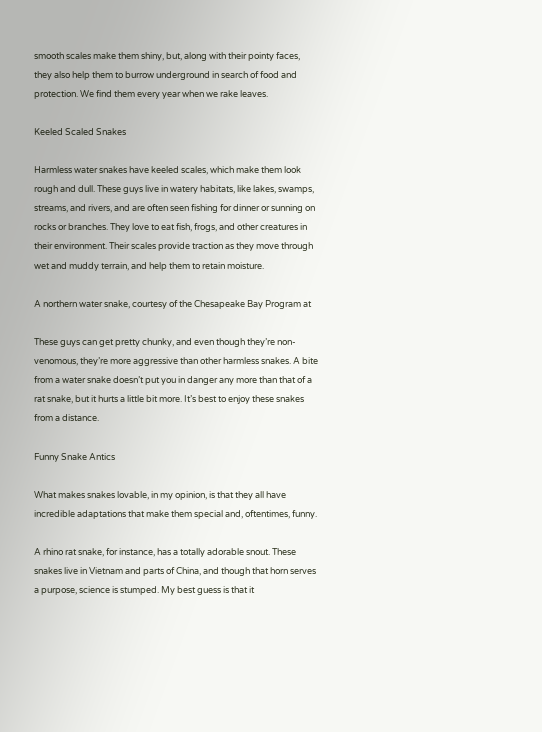smooth scales make them shiny, but, along with their pointy faces, they also help them to burrow underground in search of food and protection. We find them every year when we rake leaves.

Keeled Scaled Snakes

Harmless water snakes have keeled scales, which make them look rough and dull. These guys live in watery habitats, like lakes, swamps, streams, and rivers, and are often seen fishing for dinner or sunning on rocks or branches. They love to eat fish, frogs, and other creatures in their environment. Their scales provide traction as they move through wet and muddy terrain, and help them to retain moisture.

A northern water snake, courtesy of the Chesapeake Bay Program at

These guys can get pretty chunky, and even though they’re non-venomous, they’re more aggressive than other harmless snakes. A bite from a water snake doesn’t put you in danger any more than that of a rat snake, but it hurts a little bit more. It’s best to enjoy these snakes from a distance.

Funny Snake Antics

What makes snakes lovable, in my opinion, is that they all have incredible adaptations that make them special and, oftentimes, funny.

A rhino rat snake, for instance, has a totally adorable snout. These snakes live in Vietnam and parts of China, and though that horn serves a purpose, science is stumped. My best guess is that it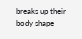breaks up their body shape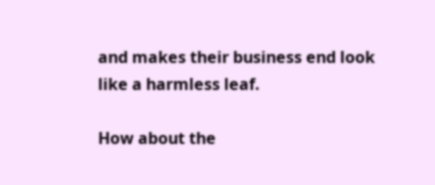and makes their business end look like a harmless leaf.

How about the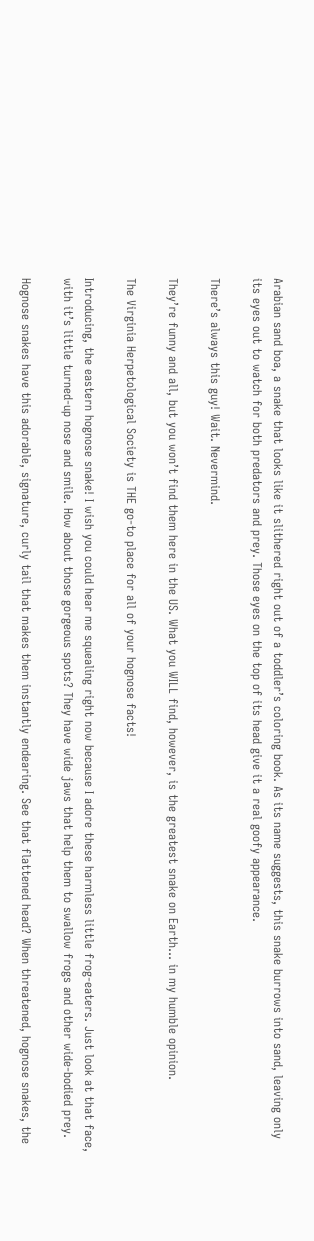Arabian sand boa, a snake that looks like it slithered right out of a toddler’s coloring book. As its name suggests, this snake burrows into sand, leaving only its eyes out to watch for both predators and prey. Those eyes on the top of its head give it a real goofy appearance.

There’s always this guy! Wait. Nevermind.

They’re funny and all, but you won’t find them here in the US. What you WILL find, however, is the greatest snake on Earth… in my humble opinion.

The Virginia Herpetological Society is THE go-to place for all of your hognose facts!

Introducing, the eastern hognose snake! I wish you could hear me squealing right now because I adore these harmless little frog-eaters. Just look at that face, with it’s little turned-up nose and smile. How about those gorgeous spots? They have wide jaws that help them to swallow frogs and other wide-bodied prey.

Hognose snakes have this adorable, signature, curly tail that makes them instantly endearing. See that flattened head? When threatened, hognose snakes, the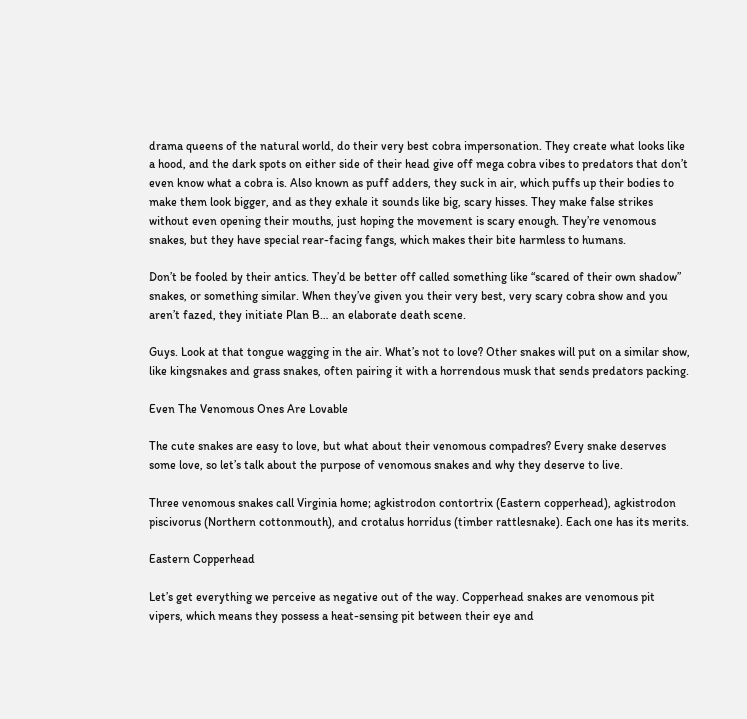drama queens of the natural world, do their very best cobra impersonation. They create what looks like a hood, and the dark spots on either side of their head give off mega cobra vibes to predators that don’t even know what a cobra is. Also known as puff adders, they suck in air, which puffs up their bodies to make them look bigger, and as they exhale it sounds like big, scary hisses. They make false strikes without even opening their mouths, just hoping the movement is scary enough. They’re venomous snakes, but they have special rear-facing fangs, which makes their bite harmless to humans.

Don’t be fooled by their antics. They’d be better off called something like “scared of their own shadow” snakes, or something similar. When they’ve given you their very best, very scary cobra show and you aren’t fazed, they initiate Plan B… an elaborate death scene.

Guys. Look at that tongue wagging in the air. What’s not to love? Other snakes will put on a similar show, like kingsnakes and grass snakes, often pairing it with a horrendous musk that sends predators packing.

Even The Venomous Ones Are Lovable

The cute snakes are easy to love, but what about their venomous compadres? Every snake deserves some love, so let’s talk about the purpose of venomous snakes and why they deserve to live.

Three venomous snakes call Virginia home; agkistrodon contortrix (Eastern copperhead), agkistrodon piscivorus (Northern cottonmouth), and crotalus horridus (timber rattlesnake). Each one has its merits.

Eastern Copperhead

Let’s get everything we perceive as negative out of the way. Copperhead snakes are venomous pit vipers, which means they possess a heat-sensing pit between their eye and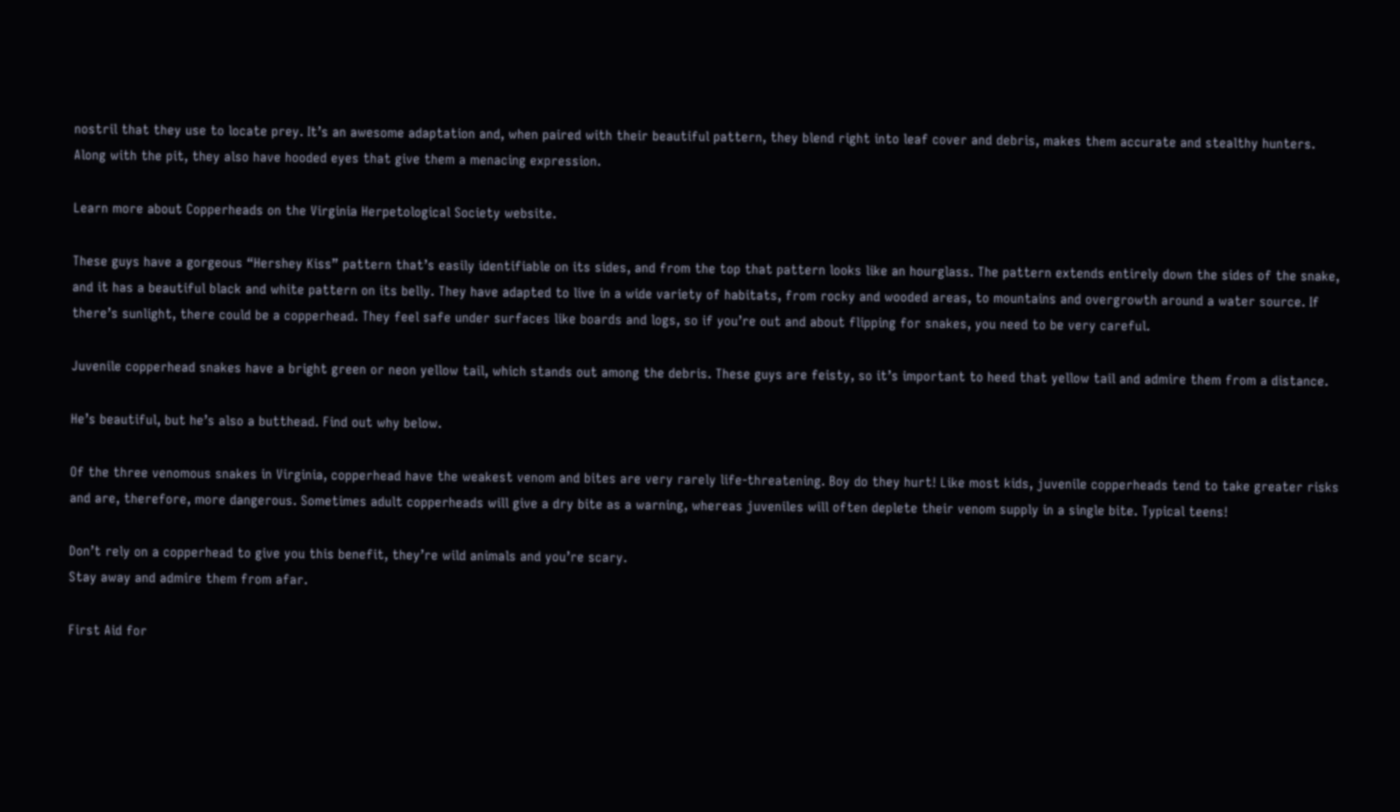nostril that they use to locate prey. It’s an awesome adaptation and, when paired with their beautiful pattern, they blend right into leaf cover and debris, makes them accurate and stealthy hunters. Along with the pit, they also have hooded eyes that give them a menacing expression.

Learn more about Copperheads on the Virginia Herpetological Society website.

These guys have a gorgeous “Hershey Kiss” pattern that’s easily identifiable on its sides, and from the top that pattern looks like an hourglass. The pattern extends entirely down the sides of the snake, and it has a beautiful black and white pattern on its belly. They have adapted to live in a wide variety of habitats, from rocky and wooded areas, to mountains and overgrowth around a water source. If there’s sunlight, there could be a copperhead. They feel safe under surfaces like boards and logs, so if you’re out and about flipping for snakes, you need to be very careful.

Juvenile copperhead snakes have a bright green or neon yellow tail, which stands out among the debris. These guys are feisty, so it’s important to heed that yellow tail and admire them from a distance.

He’s beautiful, but he’s also a butthead. Find out why below.

Of the three venomous snakes in Virginia, copperhead have the weakest venom and bites are very rarely life-threatening. Boy do they hurt! Like most kids, juvenile copperheads tend to take greater risks and are, therefore, more dangerous. Sometimes adult copperheads will give a dry bite as a warning, whereas juveniles will often deplete their venom supply in a single bite. Typical teens!

Don’t rely on a copperhead to give you this benefit, they’re wild animals and you’re scary.
Stay away and admire them from afar.

First Aid for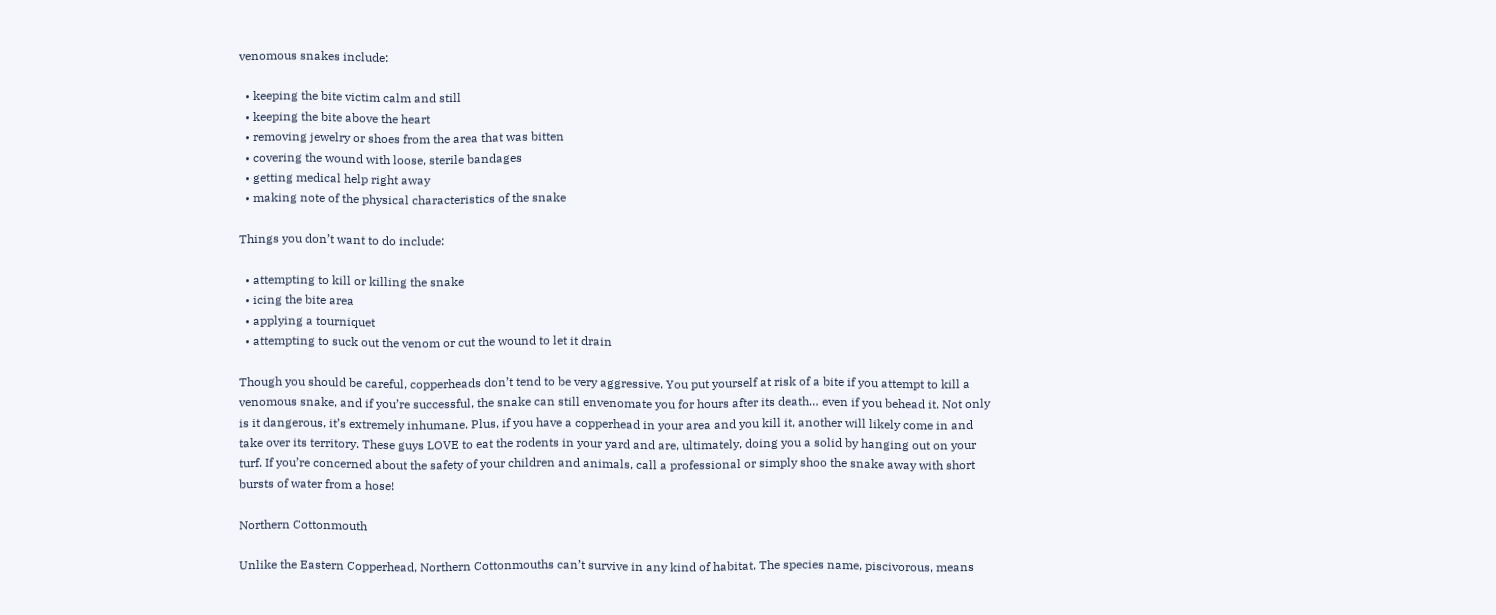venomous snakes include:

  • keeping the bite victim calm and still
  • keeping the bite above the heart
  • removing jewelry or shoes from the area that was bitten
  • covering the wound with loose, sterile bandages
  • getting medical help right away
  • making note of the physical characteristics of the snake

Things you don’t want to do include:

  • attempting to kill or killing the snake
  • icing the bite area
  • applying a tourniquet
  • attempting to suck out the venom or cut the wound to let it drain

Though you should be careful, copperheads don’t tend to be very aggressive. You put yourself at risk of a bite if you attempt to kill a venomous snake, and if you’re successful, the snake can still envenomate you for hours after its death… even if you behead it. Not only is it dangerous, it’s extremely inhumane. Plus, if you have a copperhead in your area and you kill it, another will likely come in and take over its territory. These guys LOVE to eat the rodents in your yard and are, ultimately, doing you a solid by hanging out on your turf. If you’re concerned about the safety of your children and animals, call a professional or simply shoo the snake away with short bursts of water from a hose!

Northern Cottonmouth

Unlike the Eastern Copperhead, Northern Cottonmouths can’t survive in any kind of habitat. The species name, piscivorous, means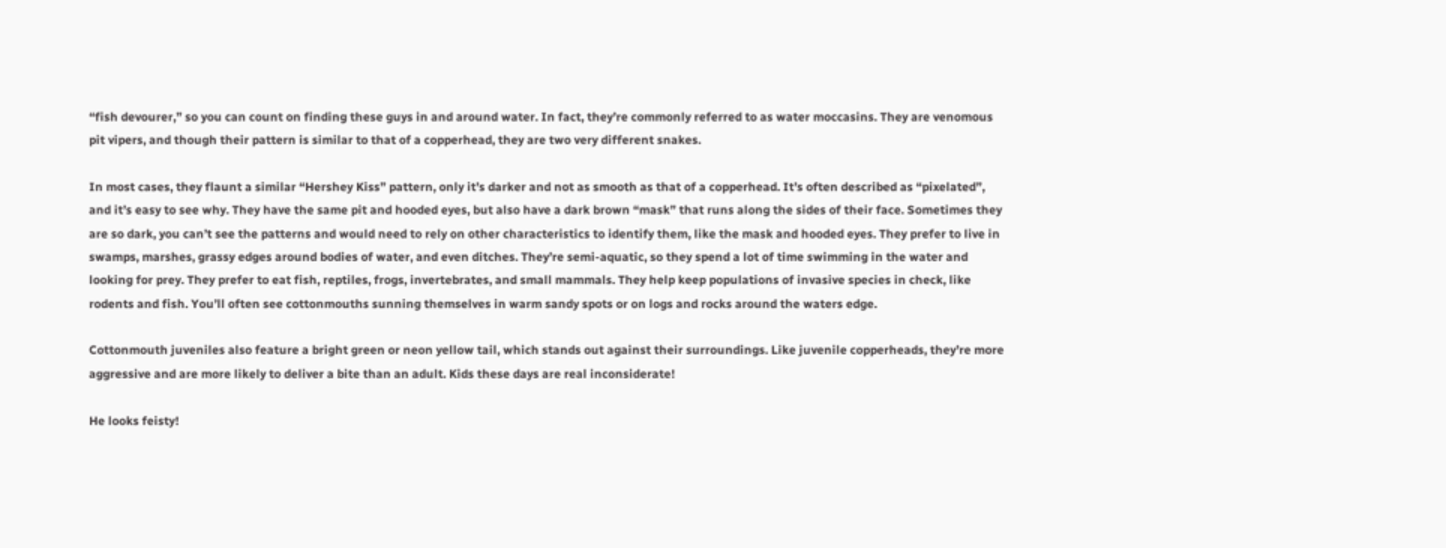“fish devourer,” so you can count on finding these guys in and around water. In fact, they’re commonly referred to as water moccasins. They are venomous pit vipers, and though their pattern is similar to that of a copperhead, they are two very different snakes.

In most cases, they flaunt a similar “Hershey Kiss” pattern, only it’s darker and not as smooth as that of a copperhead. It’s often described as “pixelated”, and it’s easy to see why. They have the same pit and hooded eyes, but also have a dark brown “mask” that runs along the sides of their face. Sometimes they are so dark, you can’t see the patterns and would need to rely on other characteristics to identify them, like the mask and hooded eyes. They prefer to live in swamps, marshes, grassy edges around bodies of water, and even ditches. They’re semi-aquatic, so they spend a lot of time swimming in the water and looking for prey. They prefer to eat fish, reptiles, frogs, invertebrates, and small mammals. They help keep populations of invasive species in check, like rodents and fish. You’ll often see cottonmouths sunning themselves in warm sandy spots or on logs and rocks around the waters edge.

Cottonmouth juveniles also feature a bright green or neon yellow tail, which stands out against their surroundings. Like juvenile copperheads, they’re more aggressive and are more likely to deliver a bite than an adult. Kids these days are real inconsiderate!

He looks feisty!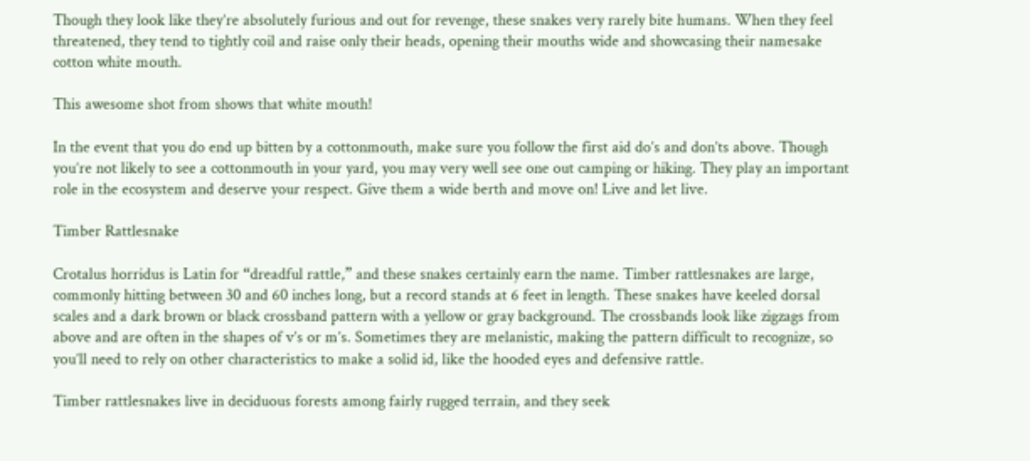Though they look like they’re absolutely furious and out for revenge, these snakes very rarely bite humans. When they feel threatened, they tend to tightly coil and raise only their heads, opening their mouths wide and showcasing their namesake cotton white mouth.

This awesome shot from shows that white mouth!

In the event that you do end up bitten by a cottonmouth, make sure you follow the first aid do’s and don’ts above. Though you’re not likely to see a cottonmouth in your yard, you may very well see one out camping or hiking. They play an important role in the ecosystem and deserve your respect. Give them a wide berth and move on! Live and let live.

Timber Rattlesnake

Crotalus horridus is Latin for “dreadful rattle,” and these snakes certainly earn the name. Timber rattlesnakes are large, commonly hitting between 30 and 60 inches long, but a record stands at 6 feet in length. These snakes have keeled dorsal scales and a dark brown or black crossband pattern with a yellow or gray background. The crossbands look like zigzags from above and are often in the shapes of v’s or m’s. Sometimes they are melanistic, making the pattern difficult to recognize, so you’ll need to rely on other characteristics to make a solid id, like the hooded eyes and defensive rattle.

Timber rattlesnakes live in deciduous forests among fairly rugged terrain, and they seek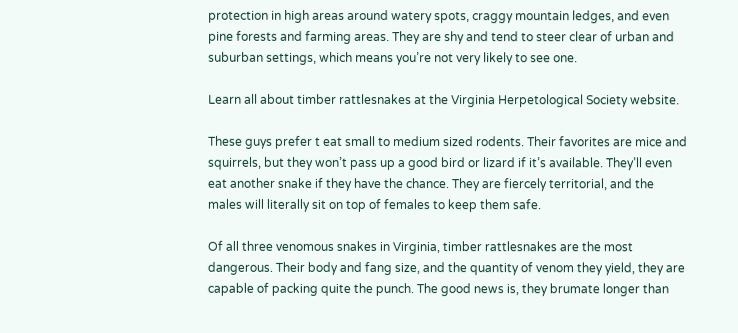protection in high areas around watery spots, craggy mountain ledges, and even pine forests and farming areas. They are shy and tend to steer clear of urban and suburban settings, which means you’re not very likely to see one.

Learn all about timber rattlesnakes at the Virginia Herpetological Society website.

These guys prefer t eat small to medium sized rodents. Their favorites are mice and squirrels, but they won’t pass up a good bird or lizard if it’s available. They’ll even eat another snake if they have the chance. They are fiercely territorial, and the males will literally sit on top of females to keep them safe.

Of all three venomous snakes in Virginia, timber rattlesnakes are the most dangerous. Their body and fang size, and the quantity of venom they yield, they are capable of packing quite the punch. The good news is, they brumate longer than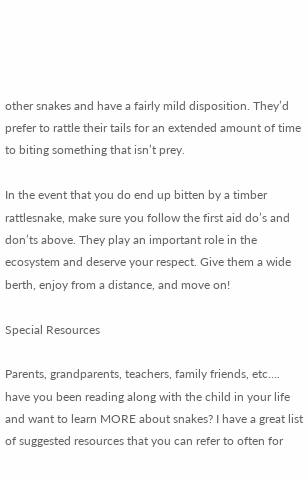other snakes and have a fairly mild disposition. They’d prefer to rattle their tails for an extended amount of time to biting something that isn’t prey.

In the event that you do end up bitten by a timber rattlesnake, make sure you follow the first aid do’s and don’ts above. They play an important role in the ecosystem and deserve your respect. Give them a wide berth, enjoy from a distance, and move on!

Special Resources

Parents, grandparents, teachers, family friends, etc…. have you been reading along with the child in your life and want to learn MORE about snakes? I have a great list of suggested resources that you can refer to often for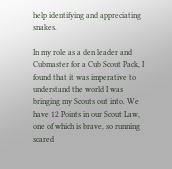help identifying and appreciating snakes.

In my role as a den leader and Cubmaster for a Cub Scout Pack, I found that it was imperative to understand the world I was bringing my Scouts out into. We have 12 Points in our Scout Law, one of which is brave, so running scared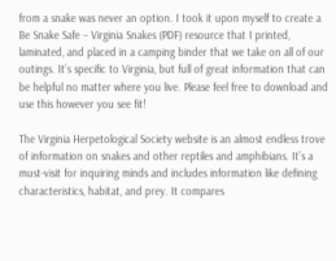from a snake was never an option. I took it upon myself to create a Be Snake Safe – Virginia Snakes (PDF) resource that I printed, laminated, and placed in a camping binder that we take on all of our outings. It’s specific to Virginia, but full of great information that can be helpful no matter where you live. Please feel free to download and use this however you see fit!

The Virginia Herpetological Society website is an almost endless trove of information on snakes and other reptiles and amphibians. It’s a must-visit for inquiring minds and includes information like defining characteristics, habitat, and prey. It compares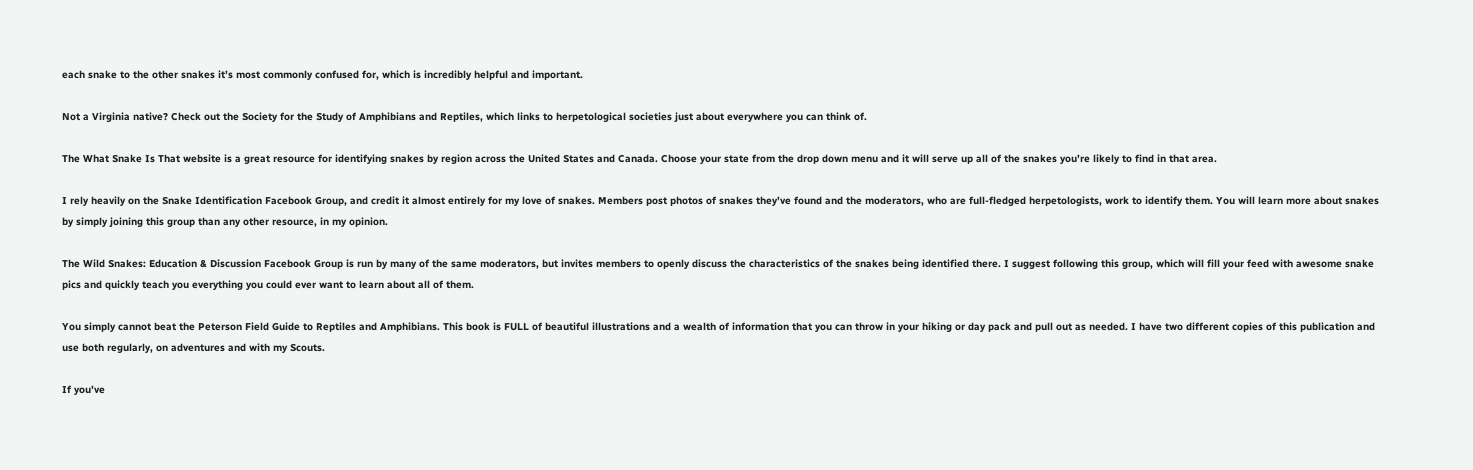each snake to the other snakes it’s most commonly confused for, which is incredibly helpful and important.

Not a Virginia native? Check out the Society for the Study of Amphibians and Reptiles, which links to herpetological societies just about everywhere you can think of.

The What Snake Is That website is a great resource for identifying snakes by region across the United States and Canada. Choose your state from the drop down menu and it will serve up all of the snakes you’re likely to find in that area.

I rely heavily on the Snake Identification Facebook Group, and credit it almost entirely for my love of snakes. Members post photos of snakes they’ve found and the moderators, who are full-fledged herpetologists, work to identify them. You will learn more about snakes by simply joining this group than any other resource, in my opinion.

The Wild Snakes: Education & Discussion Facebook Group is run by many of the same moderators, but invites members to openly discuss the characteristics of the snakes being identified there. I suggest following this group, which will fill your feed with awesome snake pics and quickly teach you everything you could ever want to learn about all of them.

You simply cannot beat the Peterson Field Guide to Reptiles and Amphibians. This book is FULL of beautiful illustrations and a wealth of information that you can throw in your hiking or day pack and pull out as needed. I have two different copies of this publication and use both regularly, on adventures and with my Scouts.

If you’ve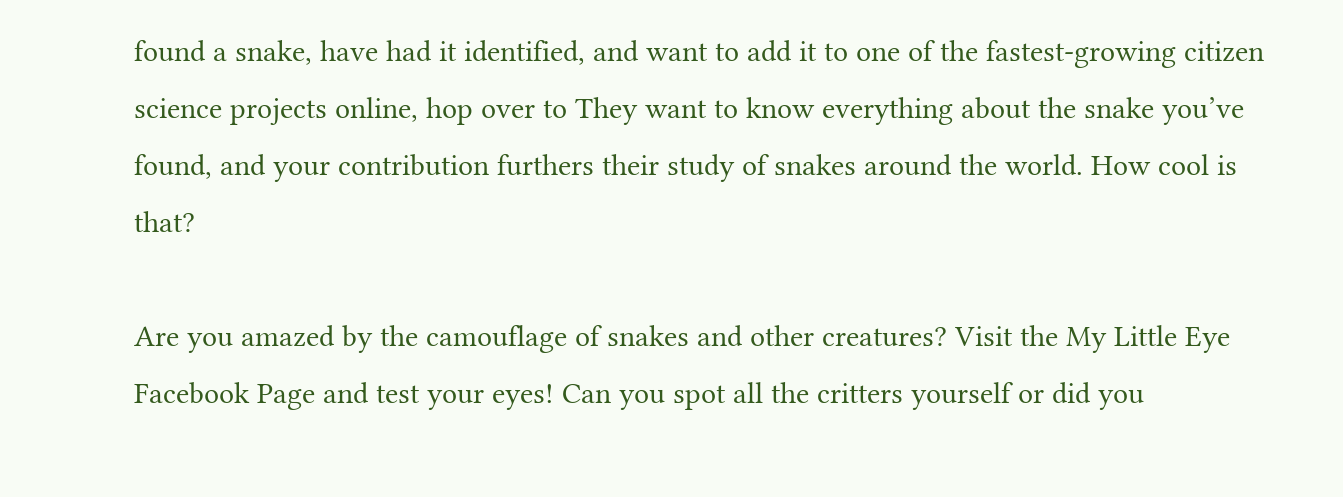found a snake, have had it identified, and want to add it to one of the fastest-growing citizen science projects online, hop over to They want to know everything about the snake you’ve found, and your contribution furthers their study of snakes around the world. How cool is that?

Are you amazed by the camouflage of snakes and other creatures? Visit the My Little Eye Facebook Page and test your eyes! Can you spot all the critters yourself or did you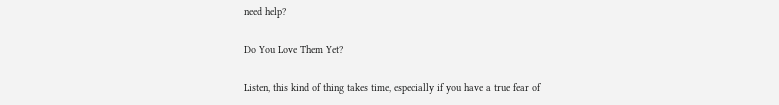need help?

Do You Love Them Yet?

Listen, this kind of thing takes time, especially if you have a true fear of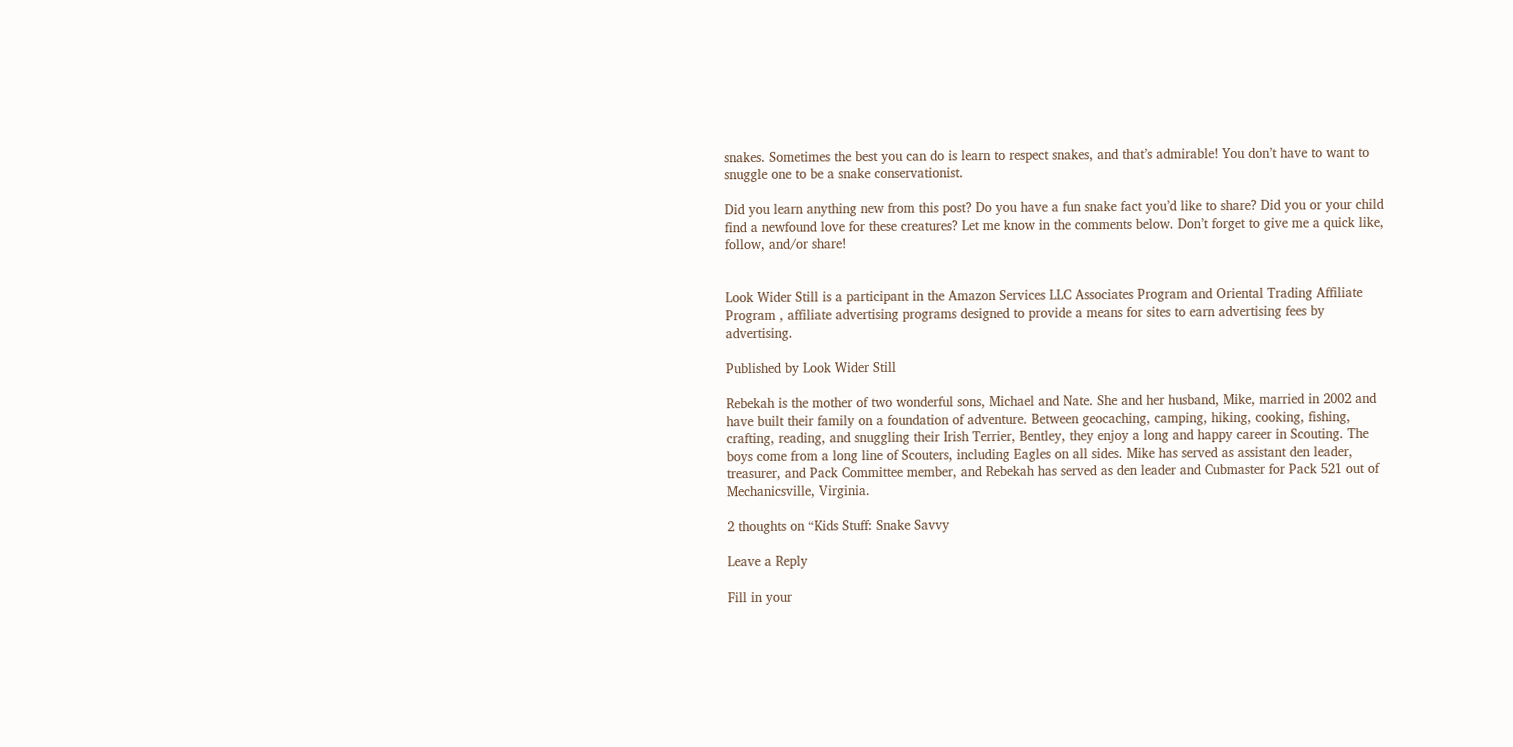snakes. Sometimes the best you can do is learn to respect snakes, and that’s admirable! You don’t have to want to snuggle one to be a snake conservationist.

Did you learn anything new from this post? Do you have a fun snake fact you’d like to share? Did you or your child find a newfound love for these creatures? Let me know in the comments below. Don’t forget to give me a quick like, follow, and/or share!


Look Wider Still is a participant in the Amazon Services LLC Associates Program and Oriental Trading Affiliate Program , affiliate advertising programs designed to provide a means for sites to earn advertising fees by advertising.

Published by Look Wider Still

Rebekah is the mother of two wonderful sons, Michael and Nate. She and her husband, Mike, married in 2002 and have built their family on a foundation of adventure. Between geocaching, camping, hiking, cooking, fishing, crafting, reading, and snuggling their Irish Terrier, Bentley, they enjoy a long and happy career in Scouting. The boys come from a long line of Scouters, including Eagles on all sides. Mike has served as assistant den leader, treasurer, and Pack Committee member, and Rebekah has served as den leader and Cubmaster for Pack 521 out of Mechanicsville, Virginia.

2 thoughts on “Kids Stuff: Snake Savvy

Leave a Reply

Fill in your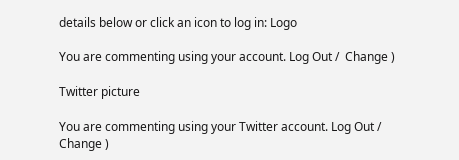details below or click an icon to log in: Logo

You are commenting using your account. Log Out /  Change )

Twitter picture

You are commenting using your Twitter account. Log Out /  Change )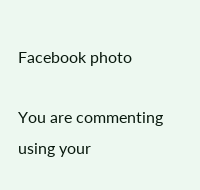Facebook photo

You are commenting using your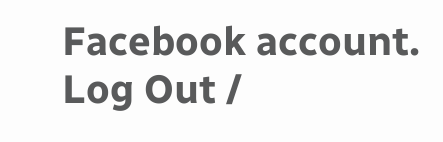Facebook account. Log Out /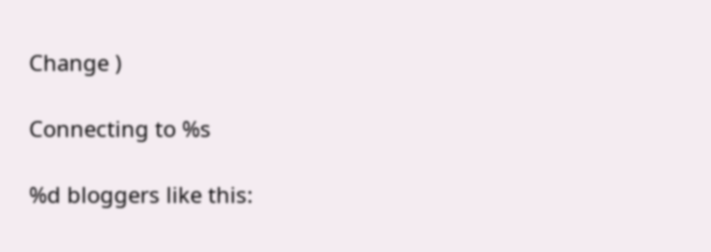Change )

Connecting to %s

%d bloggers like this: